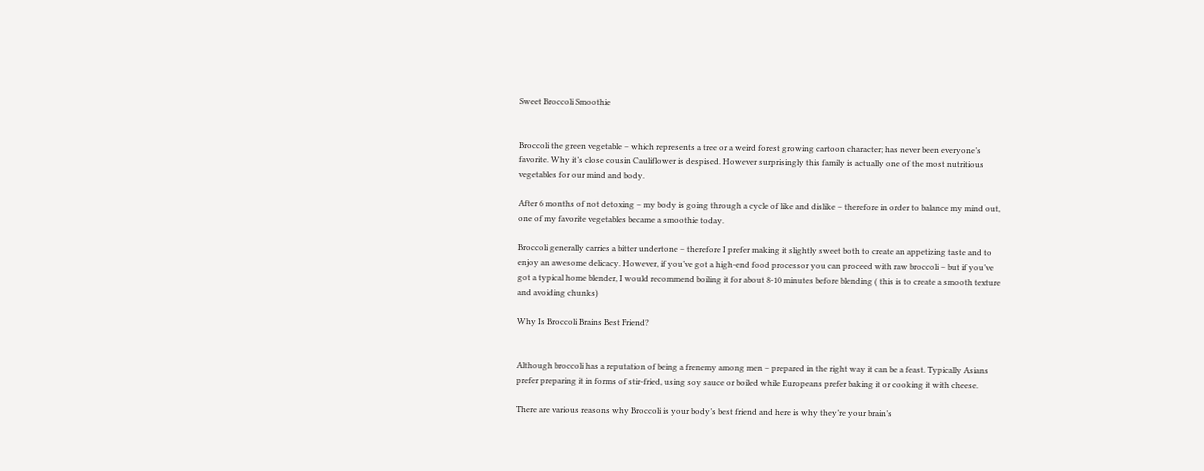Sweet Broccoli Smoothie


Broccoli the green vegetable – which represents a tree or a weird forest growing cartoon character; has never been everyone’s favorite. Why it’s close cousin Cauliflower is despised. However surprisingly this family is actually one of the most nutritious vegetables for our mind and body.

After 6 months of not detoxing – my body is going through a cycle of like and dislike – therefore in order to balance my mind out, one of my favorite vegetables became a smoothie today.

Broccoli generally carries a bitter undertone – therefore I prefer making it slightly sweet both to create an appetizing taste and to enjoy an awesome delicacy. However, if you’ve got a high-end food processor you can proceed with raw broccoli – but if you’ve got a typical home blender, I would recommend boiling it for about 8-10 minutes before blending ( this is to create a smooth texture and avoiding chunks)

Why Is Broccoli Brains Best Friend?


Although broccoli has a reputation of being a frenemy among men – prepared in the right way it can be a feast. Typically Asians prefer preparing it in forms of stir-fried, using soy sauce or boiled while Europeans prefer baking it or cooking it with cheese.

There are various reasons why Broccoli is your body’s best friend and here is why they’re your brain’s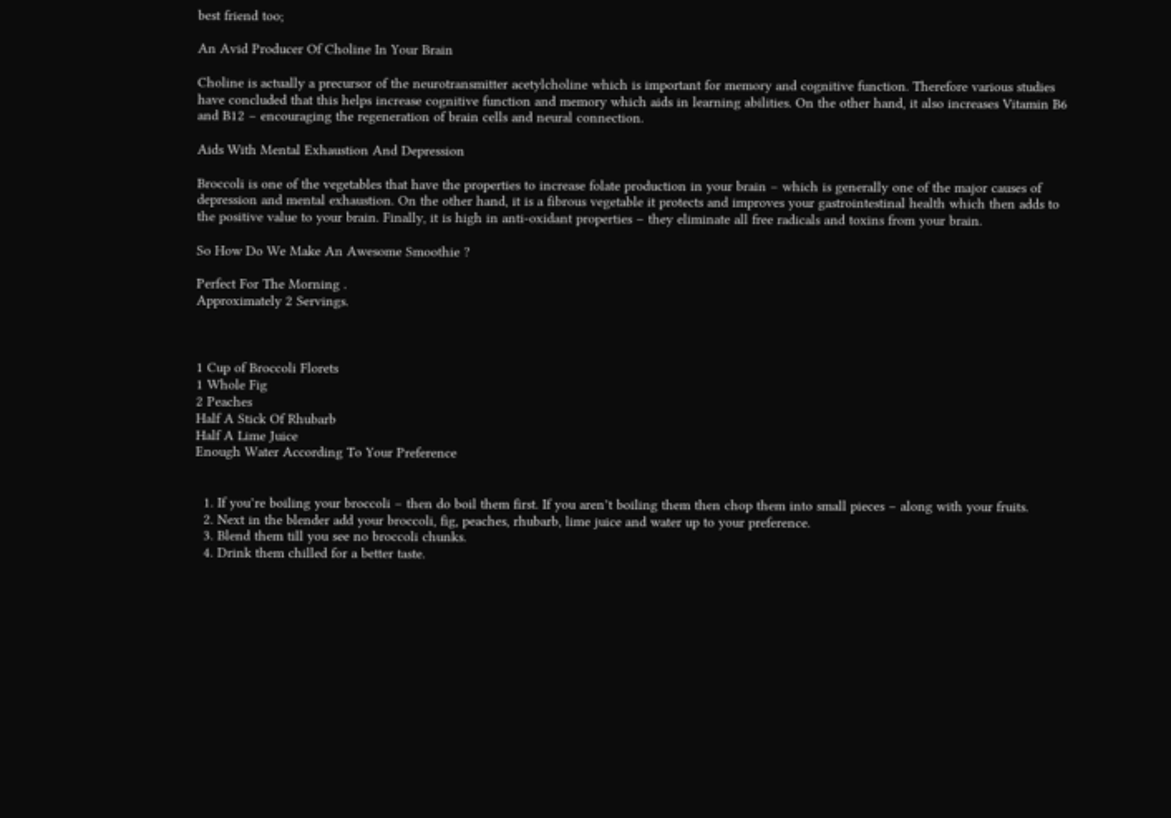best friend too;

An Avid Producer Of Choline In Your Brain

Choline is actually a precursor of the neurotransmitter acetylcholine which is important for memory and cognitive function. Therefore various studies have concluded that this helps increase cognitive function and memory which aids in learning abilities. On the other hand, it also increases Vitamin B6 and B12 – encouraging the regeneration of brain cells and neural connection.

Aids With Mental Exhaustion And Depression

Broccoli is one of the vegetables that have the properties to increase folate production in your brain – which is generally one of the major causes of depression and mental exhaustion. On the other hand, it is a fibrous vegetable it protects and improves your gastrointestinal health which then adds to the positive value to your brain. Finally, it is high in anti-oxidant properties – they eliminate all free radicals and toxins from your brain.

So How Do We Make An Awesome Smoothie ?

Perfect For The Morning .
Approximately 2 Servings.



1 Cup of Broccoli Florets
1 Whole Fig
2 Peaches
Half A Stick Of Rhubarb
Half A Lime Juice
Enough Water According To Your Preference


  1. If you’re boiling your broccoli – then do boil them first. If you aren’t boiling them then chop them into small pieces – along with your fruits.
  2. Next in the blender add your broccoli, fig, peaches, rhubarb, lime juice and water up to your preference.
  3. Blend them till you see no broccoli chunks.
  4. Drink them chilled for a better taste.